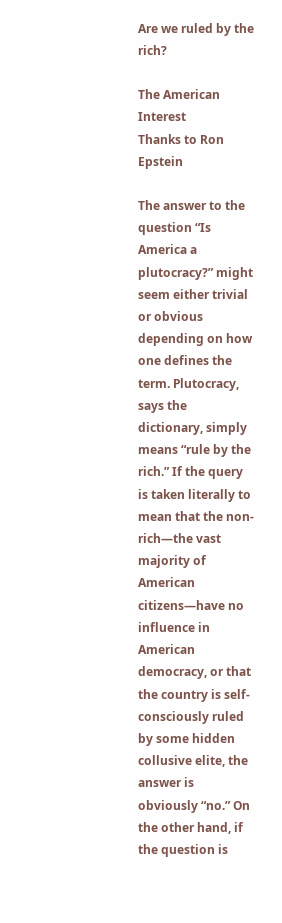Are we ruled by the rich?

The American Interest
Thanks to Ron Epstein

The answer to the question “Is America a plutocracy?” might seem either trivial or obvious depending on how one defines the term. Plutocracy, says the dictionary, simply means “rule by the rich.” If the query is taken literally to mean that the non-rich—the vast majority of American citizens—have no influence in American democracy, or that the country is self-consciously ruled by some hidden collusive elite, the answer is obviously “no.” On the other hand, if the question is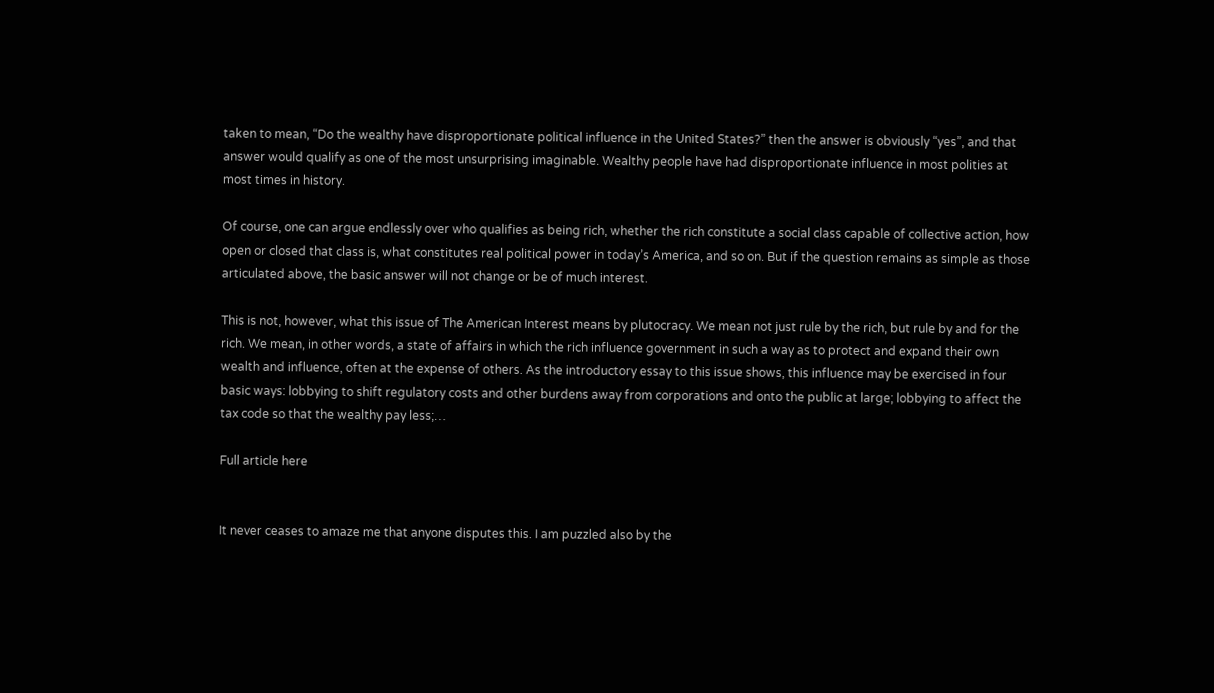taken to mean, “Do the wealthy have disproportionate political influence in the United States?” then the answer is obviously “yes”, and that answer would qualify as one of the most unsurprising imaginable. Wealthy people have had disproportionate influence in most polities at most times in history.

Of course, one can argue endlessly over who qualifies as being rich, whether the rich constitute a social class capable of collective action, how open or closed that class is, what constitutes real political power in today’s America, and so on. But if the question remains as simple as those articulated above, the basic answer will not change or be of much interest.

This is not, however, what this issue of The American Interest means by plutocracy. We mean not just rule by the rich, but rule by and for the rich. We mean, in other words, a state of affairs in which the rich influence government in such a way as to protect and expand their own wealth and influence, often at the expense of others. As the introductory essay to this issue shows, this influence may be exercised in four basic ways: lobbying to shift regulatory costs and other burdens away from corporations and onto the public at large; lobbying to affect the tax code so that the wealthy pay less;…

Full article here


It never ceases to amaze me that anyone disputes this. I am puzzled also by the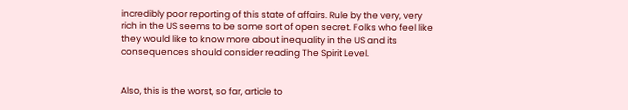incredibly poor reporting of this state of affairs. Rule by the very, very rich in the US seems to be some sort of open secret. Folks who feel like they would like to know more about inequality in the US and its consequences should consider reading The Spirit Level.


Also, this is the worst, so far, article to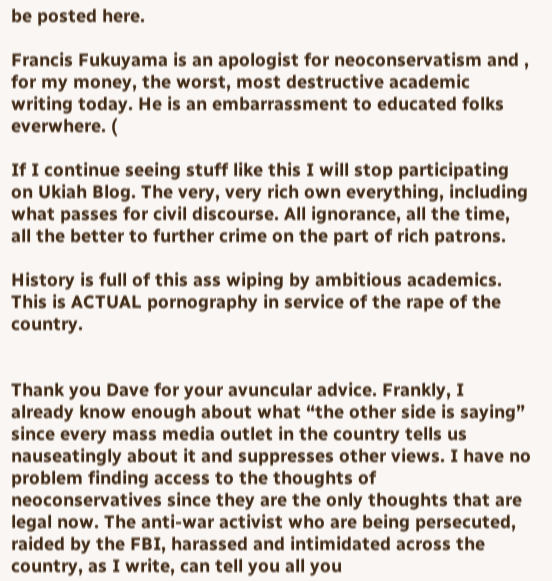be posted here.

Francis Fukuyama is an apologist for neoconservatism and , for my money, the worst, most destructive academic writing today. He is an embarrassment to educated folks everwhere. (

If I continue seeing stuff like this I will stop participating on Ukiah Blog. The very, very rich own everything, including what passes for civil discourse. All ignorance, all the time, all the better to further crime on the part of rich patrons.

History is full of this ass wiping by ambitious academics. This is ACTUAL pornography in service of the rape of the country.


Thank you Dave for your avuncular advice. Frankly, I already know enough about what “the other side is saying” since every mass media outlet in the country tells us nauseatingly about it and suppresses other views. I have no problem finding access to the thoughts of neoconservatives since they are the only thoughts that are legal now. The anti-war activist who are being persecuted, raided by the FBI, harassed and intimidated across the country, as I write, can tell you all you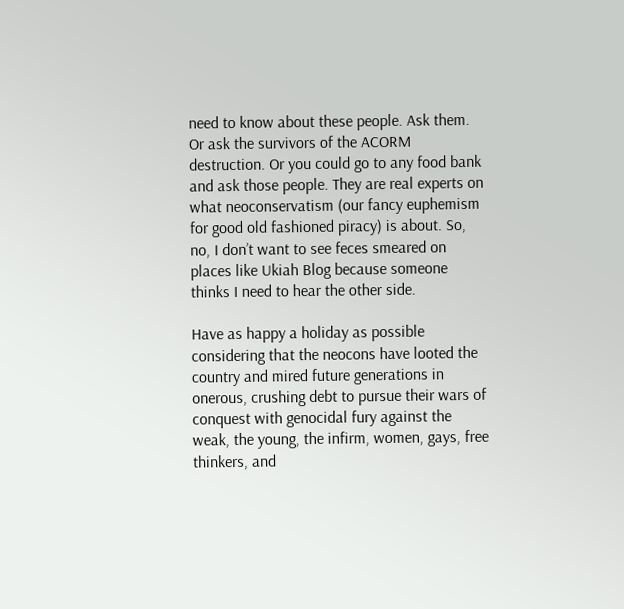need to know about these people. Ask them. Or ask the survivors of the ACORM destruction. Or you could go to any food bank and ask those people. They are real experts on what neoconservatism (our fancy euphemism for good old fashioned piracy) is about. So, no, I don’t want to see feces smeared on places like Ukiah Blog because someone thinks I need to hear the other side.

Have as happy a holiday as possible considering that the neocons have looted the country and mired future generations in onerous, crushing debt to pursue their wars of conquest with genocidal fury against the weak, the young, the infirm, women, gays, free thinkers, and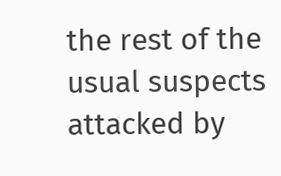the rest of the usual suspects attacked by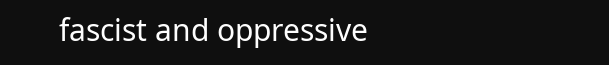fascist and oppressive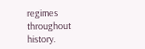regimes throughout history.